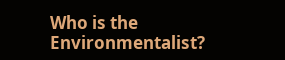Who is the Environmentalist?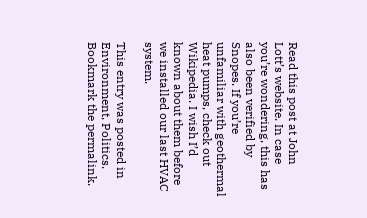Read this post at John Lott’s website. In case you’re wondering, this has also been verified by Snopes. If you’re unfamiliar with geothermal heat pumps, check out Wikipedia. I wish I’d known about them before we installed our last HVAC system.

This entry was posted in Environment, Politics. Bookmark the permalink.